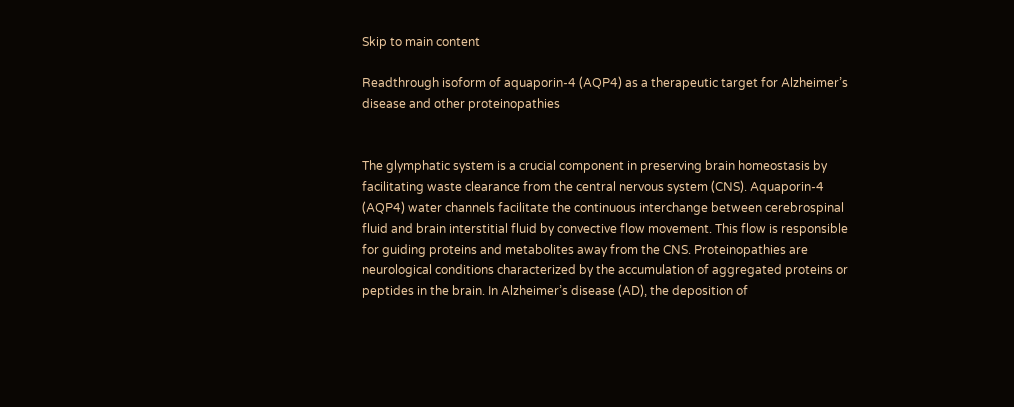Skip to main content

Readthrough isoform of aquaporin-4 (AQP4) as a therapeutic target for Alzheimer’s disease and other proteinopathies


The glymphatic system is a crucial component in preserving brain homeostasis by facilitating waste clearance from the central nervous system (CNS). Aquaporin-4 (AQP4) water channels facilitate the continuous interchange between cerebrospinal fluid and brain interstitial fluid by convective flow movement. This flow is responsible for guiding proteins and metabolites away from the CNS. Proteinopathies are neurological conditions characterized by the accumulation of aggregated proteins or peptides in the brain. In Alzheimer’s disease (AD), the deposition of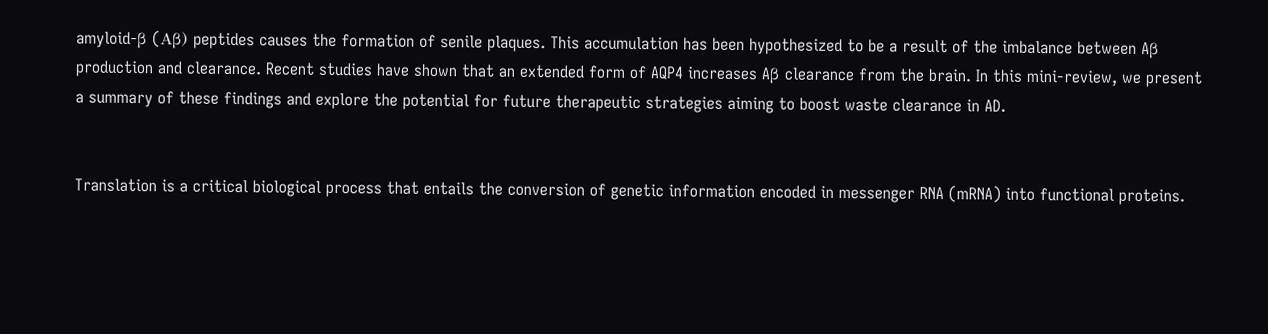amyloid-β (Aβ) peptides causes the formation of senile plaques. This accumulation has been hypothesized to be a result of the imbalance between Aβ production and clearance. Recent studies have shown that an extended form of AQP4 increases Aβ clearance from the brain. In this mini-review, we present a summary of these findings and explore the potential for future therapeutic strategies aiming to boost waste clearance in AD.


Translation is a critical biological process that entails the conversion of genetic information encoded in messenger RNA (mRNA) into functional proteins.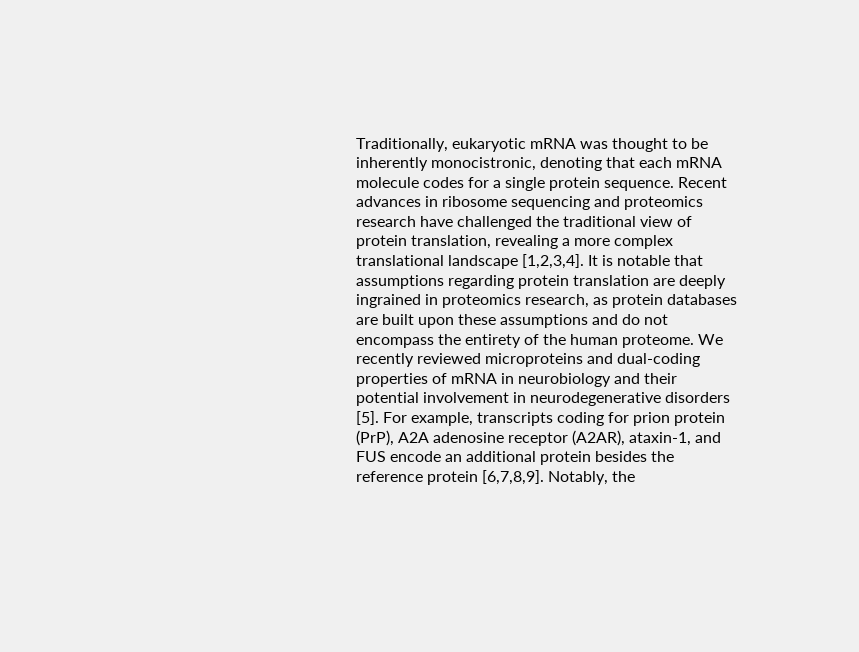Traditionally, eukaryotic mRNA was thought to be inherently monocistronic, denoting that each mRNA molecule codes for a single protein sequence. Recent advances in ribosome sequencing and proteomics research have challenged the traditional view of protein translation, revealing a more complex translational landscape [1,2,3,4]. It is notable that assumptions regarding protein translation are deeply ingrained in proteomics research, as protein databases are built upon these assumptions and do not encompass the entirety of the human proteome. We recently reviewed microproteins and dual-coding properties of mRNA in neurobiology and their potential involvement in neurodegenerative disorders [5]. For example, transcripts coding for prion protein (PrP), A2A adenosine receptor (A2AR), ataxin-1, and FUS encode an additional protein besides the reference protein [6,7,8,9]. Notably, the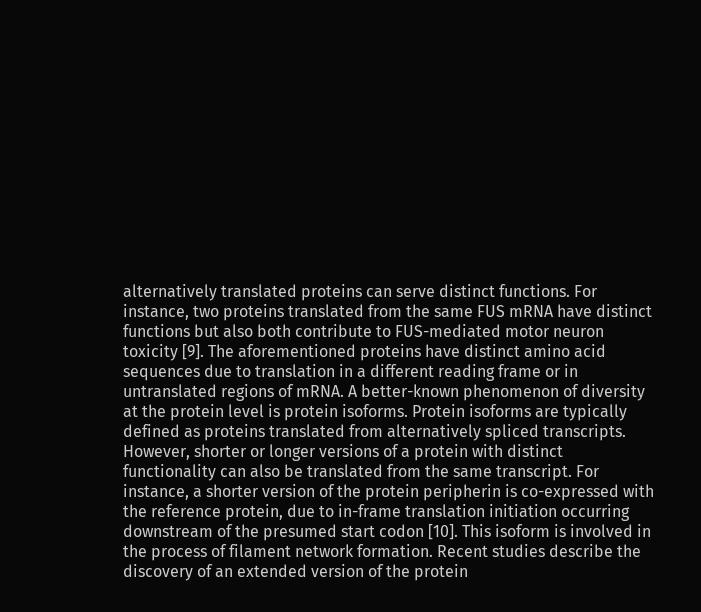alternatively translated proteins can serve distinct functions. For instance, two proteins translated from the same FUS mRNA have distinct functions but also both contribute to FUS-mediated motor neuron toxicity [9]. The aforementioned proteins have distinct amino acid sequences due to translation in a different reading frame or in untranslated regions of mRNA. A better-known phenomenon of diversity at the protein level is protein isoforms. Protein isoforms are typically defined as proteins translated from alternatively spliced transcripts. However, shorter or longer versions of a protein with distinct functionality can also be translated from the same transcript. For instance, a shorter version of the protein peripherin is co-expressed with the reference protein, due to in-frame translation initiation occurring downstream of the presumed start codon [10]. This isoform is involved in the process of filament network formation. Recent studies describe the discovery of an extended version of the protein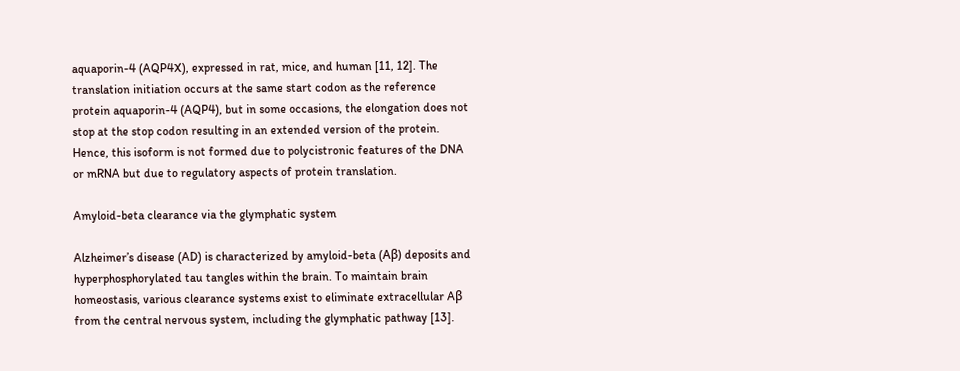aquaporin-4 (AQP4X), expressed in rat, mice, and human [11, 12]. The translation initiation occurs at the same start codon as the reference protein aquaporin-4 (AQP4), but in some occasions, the elongation does not stop at the stop codon resulting in an extended version of the protein. Hence, this isoform is not formed due to polycistronic features of the DNA or mRNA but due to regulatory aspects of protein translation.

Amyloid-beta clearance via the glymphatic system

Alzheimer’s disease (AD) is characterized by amyloid-beta (Aβ) deposits and hyperphosphorylated tau tangles within the brain. To maintain brain homeostasis, various clearance systems exist to eliminate extracellular Aβ from the central nervous system, including the glymphatic pathway [13].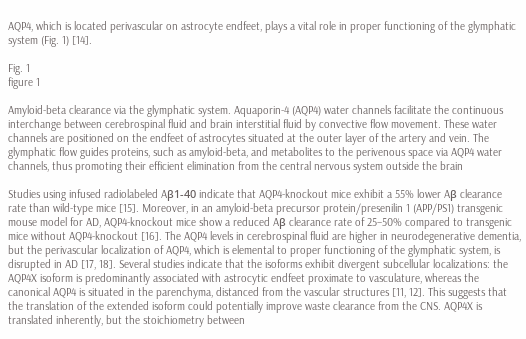AQP4, which is located perivascular on astrocyte endfeet, plays a vital role in proper functioning of the glymphatic system (Fig. 1) [14].

Fig. 1
figure 1

Amyloid-beta clearance via the glymphatic system. Aquaporin-4 (AQP4) water channels facilitate the continuous interchange between cerebrospinal fluid and brain interstitial fluid by convective flow movement. These water channels are positioned on the endfeet of astrocytes situated at the outer layer of the artery and vein. The glymphatic flow guides proteins, such as amyloid-beta, and metabolites to the perivenous space via AQP4 water channels, thus promoting their efficient elimination from the central nervous system outside the brain

Studies using infused radiolabeled Aβ1-40 indicate that AQP4-knockout mice exhibit a 55% lower Aβ clearance rate than wild-type mice [15]. Moreover, in an amyloid-beta precursor protein/presenilin 1 (APP/PS1) transgenic mouse model for AD, AQP4-knockout mice show a reduced Aβ clearance rate of 25–50% compared to transgenic mice without AQP4-knockout [16]. The AQP4 levels in cerebrospinal fluid are higher in neurodegenerative dementia, but the perivascular localization of AQP4, which is elemental to proper functioning of the glymphatic system, is disrupted in AD [17, 18]. Several studies indicate that the isoforms exhibit divergent subcellular localizations: the AQP4X isoform is predominantly associated with astrocytic endfeet proximate to vasculature, whereas the canonical AQP4 is situated in the parenchyma, distanced from the vascular structures [11, 12]. This suggests that the translation of the extended isoform could potentially improve waste clearance from the CNS. AQP4X is translated inherently, but the stoichiometry between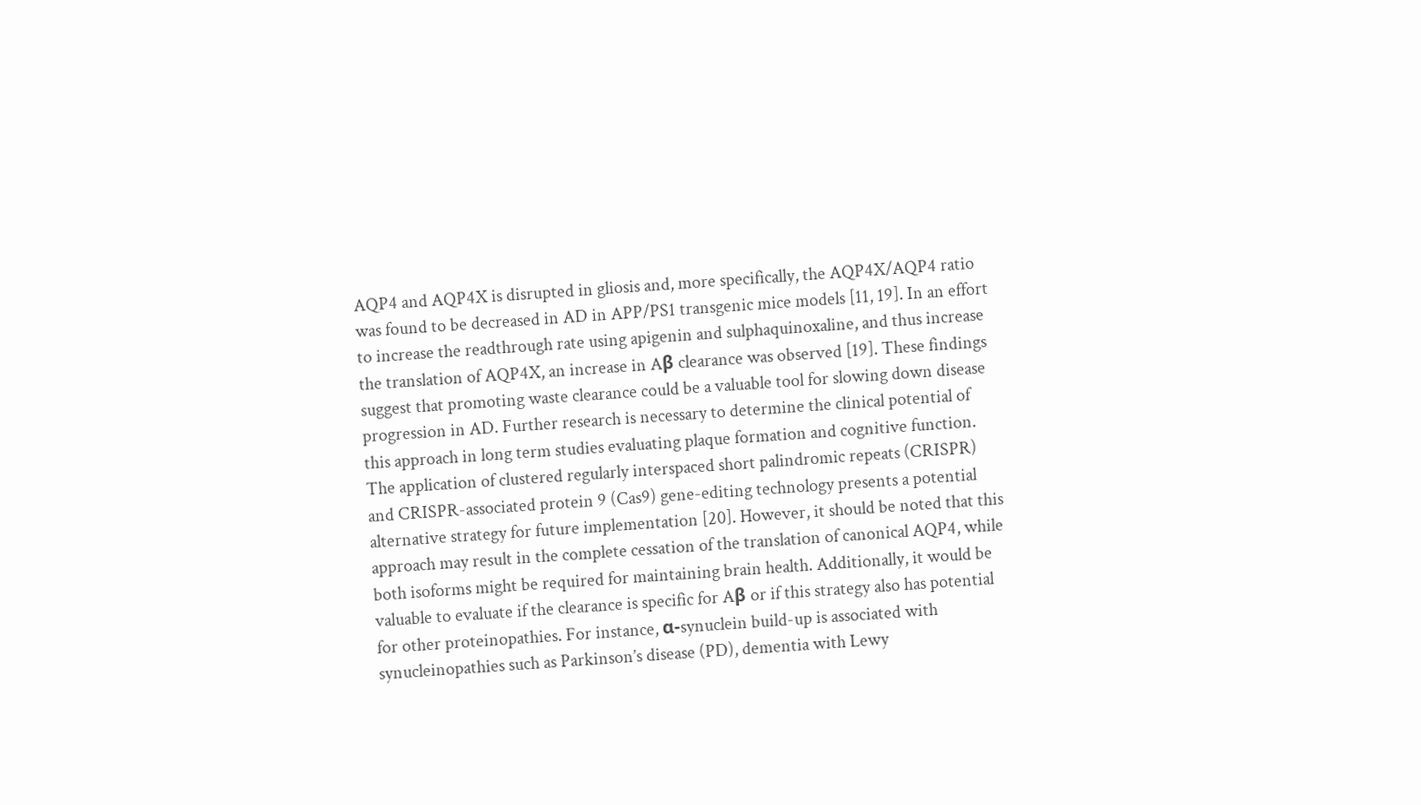AQP4 and AQP4X is disrupted in gliosis and, more specifically, the AQP4X/AQP4 ratio was found to be decreased in AD in APP/PS1 transgenic mice models [11, 19]. In an effort to increase the readthrough rate using apigenin and sulphaquinoxaline, and thus increase the translation of AQP4X, an increase in Aβ clearance was observed [19]. These findings suggest that promoting waste clearance could be a valuable tool for slowing down disease progression in AD. Further research is necessary to determine the clinical potential of this approach in long term studies evaluating plaque formation and cognitive function. The application of clustered regularly interspaced short palindromic repeats (CRISPR) and CRISPR-associated protein 9 (Cas9) gene-editing technology presents a potential alternative strategy for future implementation [20]. However, it should be noted that this approach may result in the complete cessation of the translation of canonical AQP4, while both isoforms might be required for maintaining brain health. Additionally, it would be valuable to evaluate if the clearance is specific for Aβ or if this strategy also has potential for other proteinopathies. For instance, α-synuclein build-up is associated with synucleinopathies such as Parkinson’s disease (PD), dementia with Lewy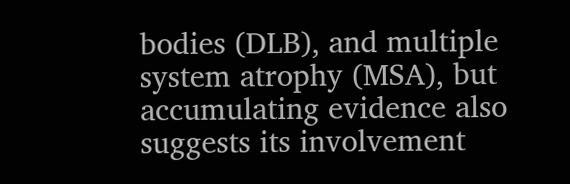bodies (DLB), and multiple system atrophy (MSA), but accumulating evidence also suggests its involvement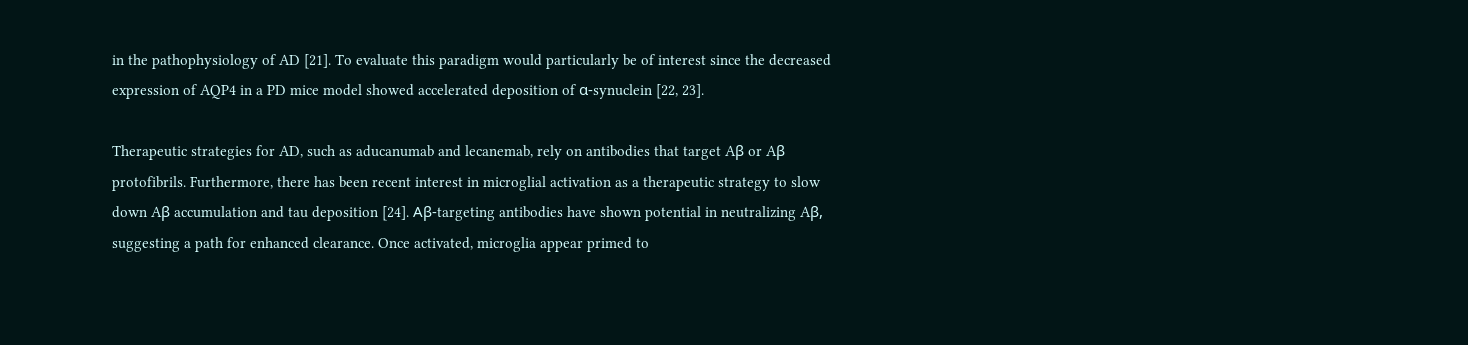in the pathophysiology of AD [21]. To evaluate this paradigm would particularly be of interest since the decreased expression of AQP4 in a PD mice model showed accelerated deposition of α-synuclein [22, 23].

Therapeutic strategies for AD, such as aducanumab and lecanemab, rely on antibodies that target Aβ or Aβ protofibrils. Furthermore, there has been recent interest in microglial activation as a therapeutic strategy to slow down Aβ accumulation and tau deposition [24]. Aβ-targeting antibodies have shown potential in neutralizing Aβ, suggesting a path for enhanced clearance. Once activated, microglia appear primed to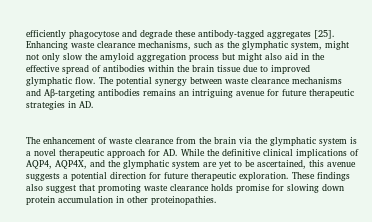efficiently phagocytose and degrade these antibody-tagged aggregates [25]. Enhancing waste clearance mechanisms, such as the glymphatic system, might not only slow the amyloid aggregation process but might also aid in the effective spread of antibodies within the brain tissue due to improved glymphatic flow. The potential synergy between waste clearance mechanisms and Aβ-targeting antibodies remains an intriguing avenue for future therapeutic strategies in AD.


The enhancement of waste clearance from the brain via the glymphatic system is a novel therapeutic approach for AD. While the definitive clinical implications of AQP4, AQP4X, and the glymphatic system are yet to be ascertained, this avenue suggests a potential direction for future therapeutic exploration. These findings also suggest that promoting waste clearance holds promise for slowing down protein accumulation in other proteinopathies.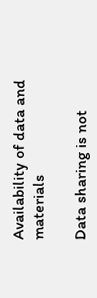Availability of data and materials

Data sharing is not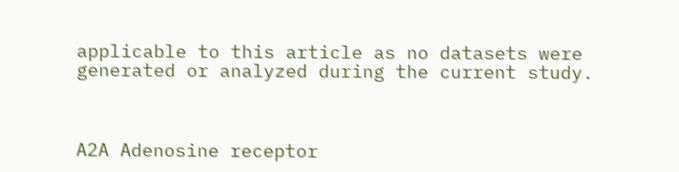applicable to this article as no datasets were generated or analyzed during the current study.



A2A Adenosine receptor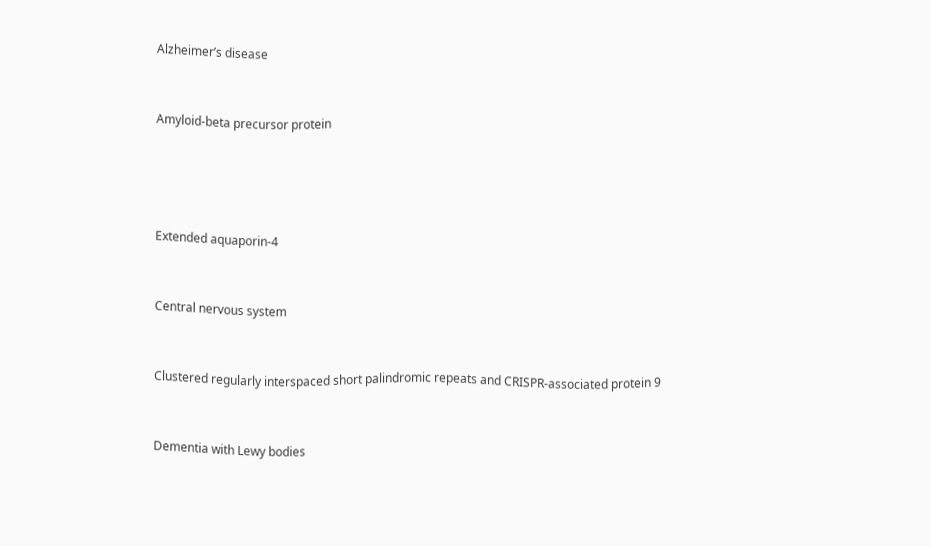Alzheimer’s disease


Amyloid-beta precursor protein




Extended aquaporin-4


Central nervous system


Clustered regularly interspaced short palindromic repeats and CRISPR-associated protein 9


Dementia with Lewy bodies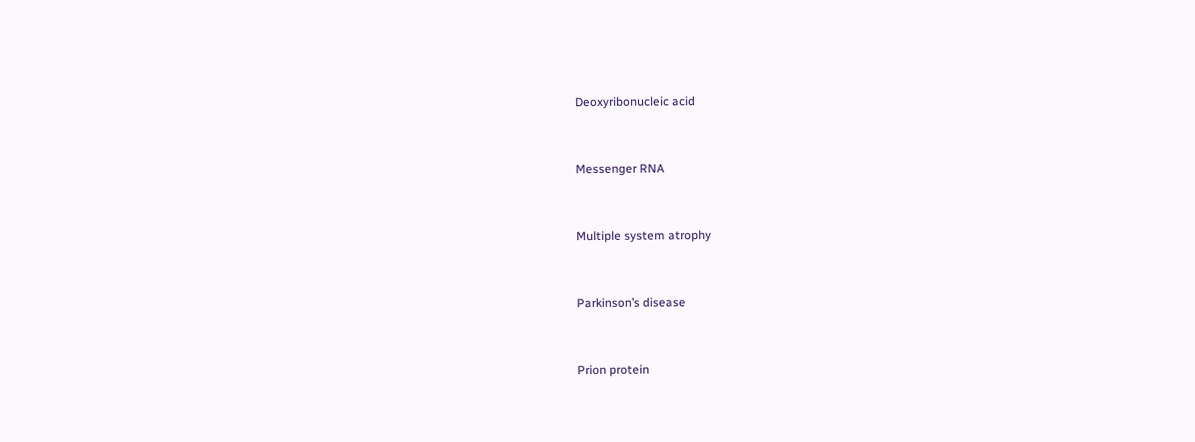Deoxyribonucleic acid


Messenger RNA


Multiple system atrophy


Parkinson’s disease


Prion protein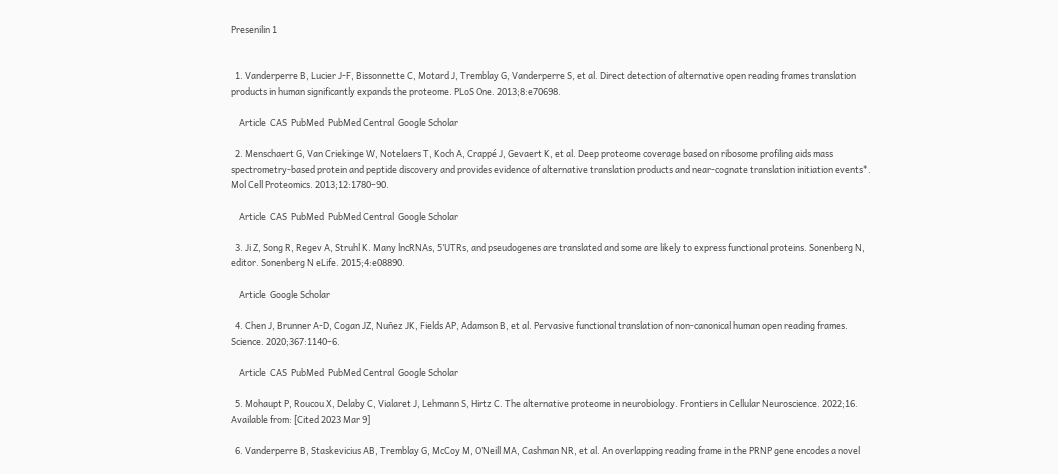Presenilin 1


  1. Vanderperre B, Lucier J-F, Bissonnette C, Motard J, Tremblay G, Vanderperre S, et al. Direct detection of alternative open reading frames translation products in human significantly expands the proteome. PLoS One. 2013;8:e70698.

    Article  CAS  PubMed  PubMed Central  Google Scholar

  2. Menschaert G, Van Criekinge W, Notelaers T, Koch A, Crappé J, Gevaert K, et al. Deep proteome coverage based on ribosome profiling aids mass spectrometry-based protein and peptide discovery and provides evidence of alternative translation products and near-cognate translation initiation events*. Mol Cell Proteomics. 2013;12:1780–90.

    Article  CAS  PubMed  PubMed Central  Google Scholar

  3. Ji Z, Song R, Regev A, Struhl K. Many lncRNAs, 5’UTRs, and pseudogenes are translated and some are likely to express functional proteins. Sonenberg N, editor. Sonenberg N eLife. 2015;4:e08890.

    Article  Google Scholar

  4. Chen J, Brunner A-D, Cogan JZ, Nuñez JK, Fields AP, Adamson B, et al. Pervasive functional translation of non-canonical human open reading frames. Science. 2020;367:1140–6.

    Article  CAS  PubMed  PubMed Central  Google Scholar

  5. Mohaupt P, Roucou X, Delaby C, Vialaret J, Lehmann S, Hirtz C. The alternative proteome in neurobiology. Frontiers in Cellular Neuroscience. 2022;16. Available from: [Cited 2023 Mar 9]

  6. Vanderperre B, Staskevicius AB, Tremblay G, McCoy M, O’Neill MA, Cashman NR, et al. An overlapping reading frame in the PRNP gene encodes a novel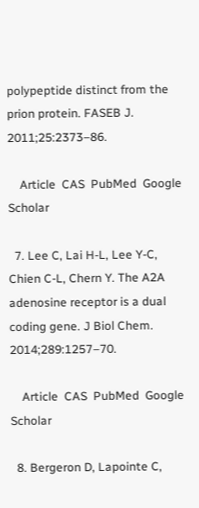polypeptide distinct from the prion protein. FASEB J. 2011;25:2373–86.

    Article  CAS  PubMed  Google Scholar

  7. Lee C, Lai H-L, Lee Y-C, Chien C-L, Chern Y. The A2A adenosine receptor is a dual coding gene. J Biol Chem. 2014;289:1257–70.

    Article  CAS  PubMed  Google Scholar

  8. Bergeron D, Lapointe C,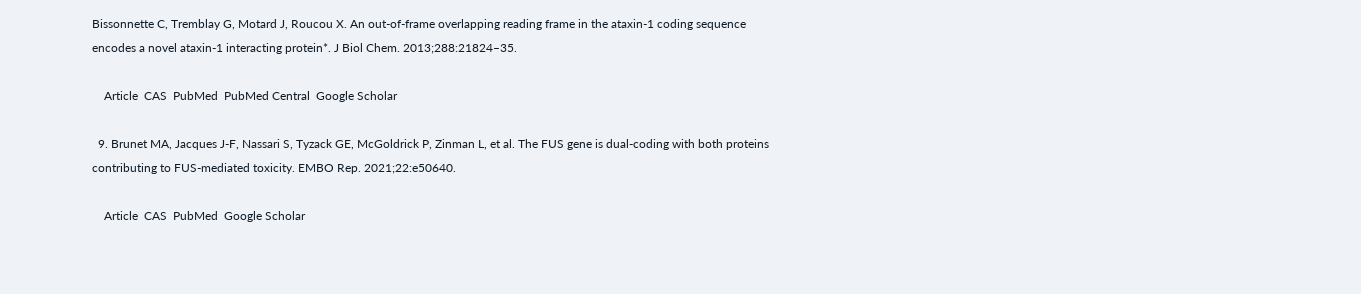Bissonnette C, Tremblay G, Motard J, Roucou X. An out-of-frame overlapping reading frame in the ataxin-1 coding sequence encodes a novel ataxin-1 interacting protein*. J Biol Chem. 2013;288:21824–35.

    Article  CAS  PubMed  PubMed Central  Google Scholar

  9. Brunet MA, Jacques J-F, Nassari S, Tyzack GE, McGoldrick P, Zinman L, et al. The FUS gene is dual-coding with both proteins contributing to FUS-mediated toxicity. EMBO Rep. 2021;22:e50640.

    Article  CAS  PubMed  Google Scholar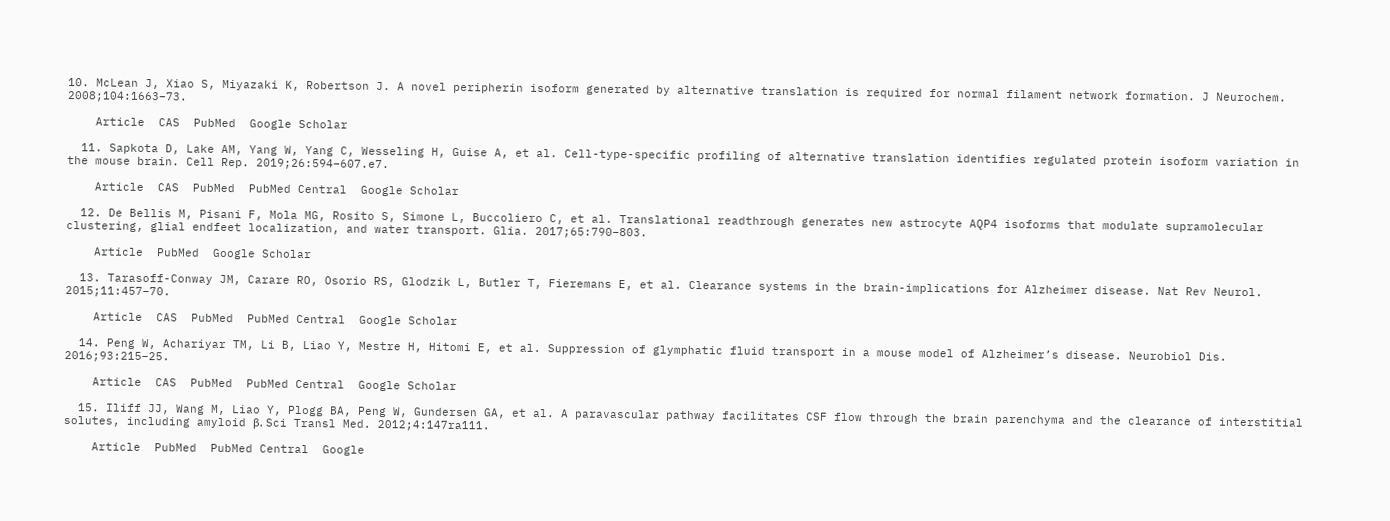10. McLean J, Xiao S, Miyazaki K, Robertson J. A novel peripherin isoform generated by alternative translation is required for normal filament network formation. J Neurochem. 2008;104:1663–73.

    Article  CAS  PubMed  Google Scholar

  11. Sapkota D, Lake AM, Yang W, Yang C, Wesseling H, Guise A, et al. Cell-type-specific profiling of alternative translation identifies regulated protein isoform variation in the mouse brain. Cell Rep. 2019;26:594–607.e7.

    Article  CAS  PubMed  PubMed Central  Google Scholar

  12. De Bellis M, Pisani F, Mola MG, Rosito S, Simone L, Buccoliero C, et al. Translational readthrough generates new astrocyte AQP4 isoforms that modulate supramolecular clustering, glial endfeet localization, and water transport. Glia. 2017;65:790–803.

    Article  PubMed  Google Scholar

  13. Tarasoff-Conway JM, Carare RO, Osorio RS, Glodzik L, Butler T, Fieremans E, et al. Clearance systems in the brain-implications for Alzheimer disease. Nat Rev Neurol. 2015;11:457–70.

    Article  CAS  PubMed  PubMed Central  Google Scholar

  14. Peng W, Achariyar TM, Li B, Liao Y, Mestre H, Hitomi E, et al. Suppression of glymphatic fluid transport in a mouse model of Alzheimer’s disease. Neurobiol Dis. 2016;93:215–25.

    Article  CAS  PubMed  PubMed Central  Google Scholar

  15. Iliff JJ, Wang M, Liao Y, Plogg BA, Peng W, Gundersen GA, et al. A paravascular pathway facilitates CSF flow through the brain parenchyma and the clearance of interstitial solutes, including amyloid β. Sci Transl Med. 2012;4:147ra111.

    Article  PubMed  PubMed Central  Google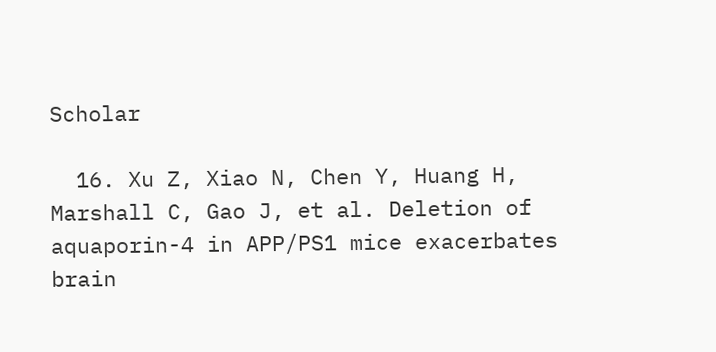Scholar

  16. Xu Z, Xiao N, Chen Y, Huang H, Marshall C, Gao J, et al. Deletion of aquaporin-4 in APP/PS1 mice exacerbates brain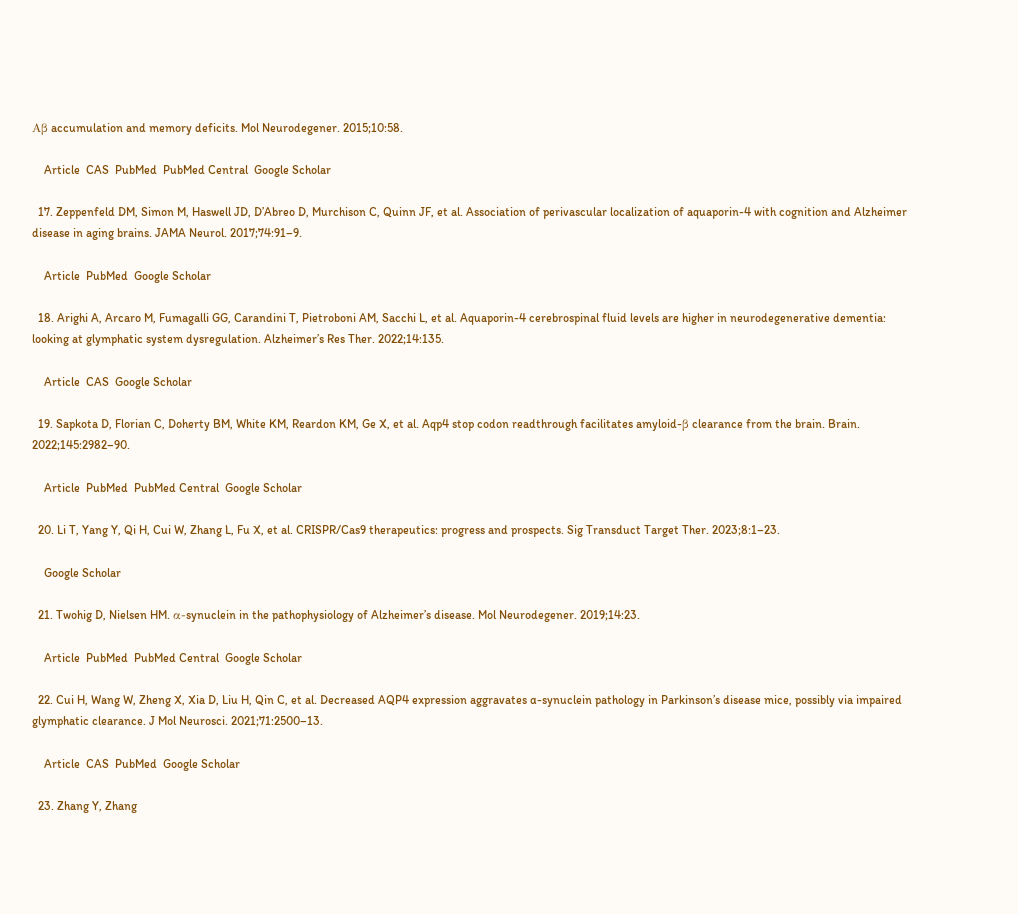Aβ accumulation and memory deficits. Mol Neurodegener. 2015;10:58.

    Article  CAS  PubMed  PubMed Central  Google Scholar

  17. Zeppenfeld DM, Simon M, Haswell JD, D’Abreo D, Murchison C, Quinn JF, et al. Association of perivascular localization of aquaporin-4 with cognition and Alzheimer disease in aging brains. JAMA Neurol. 2017;74:91–9.

    Article  PubMed  Google Scholar

  18. Arighi A, Arcaro M, Fumagalli GG, Carandini T, Pietroboni AM, Sacchi L, et al. Aquaporin-4 cerebrospinal fluid levels are higher in neurodegenerative dementia: looking at glymphatic system dysregulation. Alzheimer’s Res Ther. 2022;14:135.

    Article  CAS  Google Scholar

  19. Sapkota D, Florian C, Doherty BM, White KM, Reardon KM, Ge X, et al. Aqp4 stop codon readthrough facilitates amyloid-β clearance from the brain. Brain. 2022;145:2982–90.

    Article  PubMed  PubMed Central  Google Scholar

  20. Li T, Yang Y, Qi H, Cui W, Zhang L, Fu X, et al. CRISPR/Cas9 therapeutics: progress and prospects. Sig Transduct Target Ther. 2023;8:1–23.

    Google Scholar

  21. Twohig D, Nielsen HM. α-synuclein in the pathophysiology of Alzheimer’s disease. Mol Neurodegener. 2019;14:23.

    Article  PubMed  PubMed Central  Google Scholar

  22. Cui H, Wang W, Zheng X, Xia D, Liu H, Qin C, et al. Decreased AQP4 expression aggravates ɑ-synuclein pathology in Parkinson’s disease mice, possibly via impaired glymphatic clearance. J Mol Neurosci. 2021;71:2500–13.

    Article  CAS  PubMed  Google Scholar

  23. Zhang Y, Zhang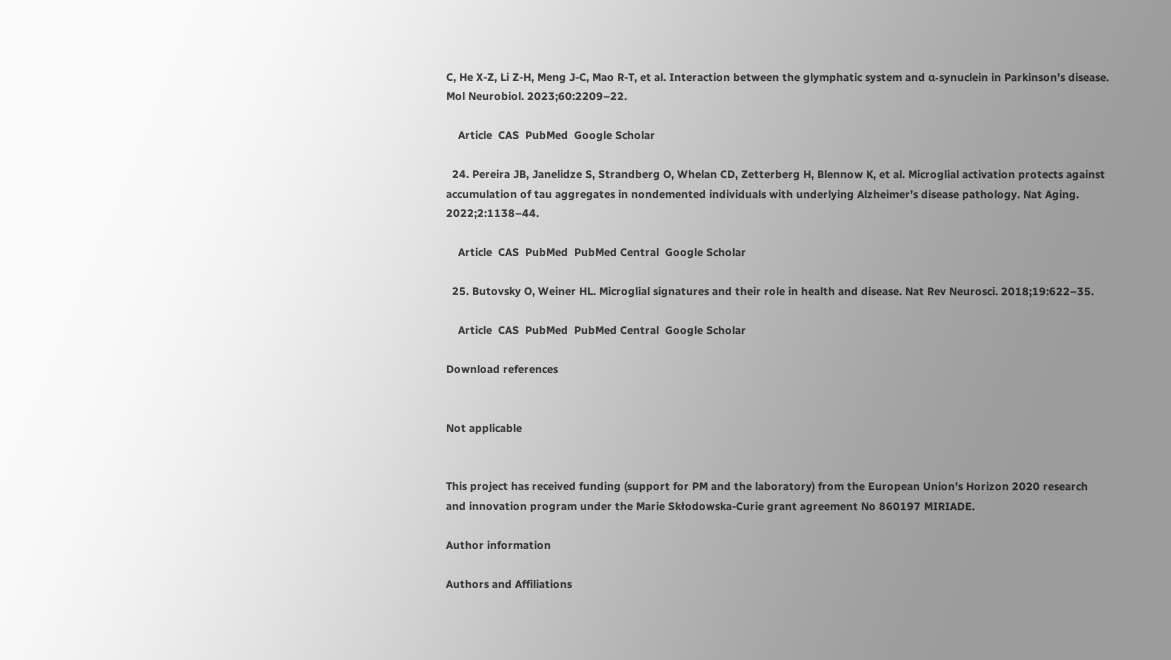C, He X-Z, Li Z-H, Meng J-C, Mao R-T, et al. Interaction between the glymphatic system and α-synuclein in Parkinson’s disease. Mol Neurobiol. 2023;60:2209–22.

    Article  CAS  PubMed  Google Scholar

  24. Pereira JB, Janelidze S, Strandberg O, Whelan CD, Zetterberg H, Blennow K, et al. Microglial activation protects against accumulation of tau aggregates in nondemented individuals with underlying Alzheimer’s disease pathology. Nat Aging. 2022;2:1138–44.

    Article  CAS  PubMed  PubMed Central  Google Scholar

  25. Butovsky O, Weiner HL. Microglial signatures and their role in health and disease. Nat Rev Neurosci. 2018;19:622–35.

    Article  CAS  PubMed  PubMed Central  Google Scholar

Download references


Not applicable


This project has received funding (support for PM and the laboratory) from the European Union’s Horizon 2020 research and innovation program under the Marie Skłodowska-Curie grant agreement No 860197 MIRIADE.

Author information

Authors and Affiliations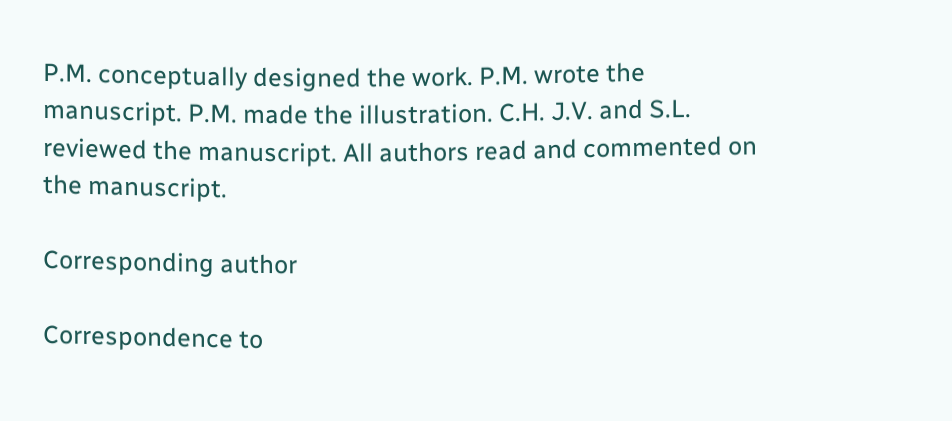P.M. conceptually designed the work. P.M. wrote the manuscript. P.M. made the illustration. C.H. J.V. and S.L. reviewed the manuscript. All authors read and commented on the manuscript.

Corresponding author

Correspondence to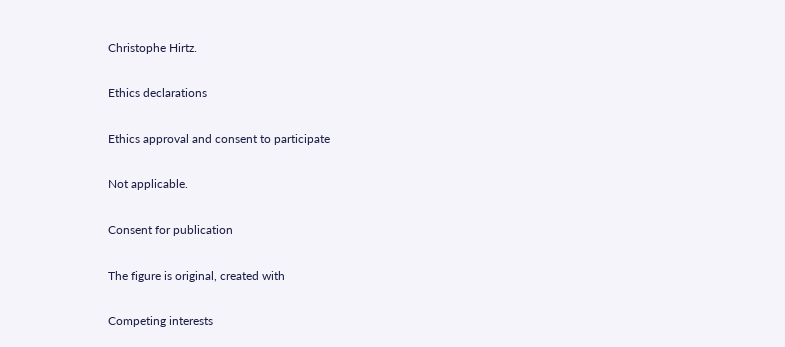Christophe Hirtz.

Ethics declarations

Ethics approval and consent to participate

Not applicable.

Consent for publication

The figure is original, created with

Competing interests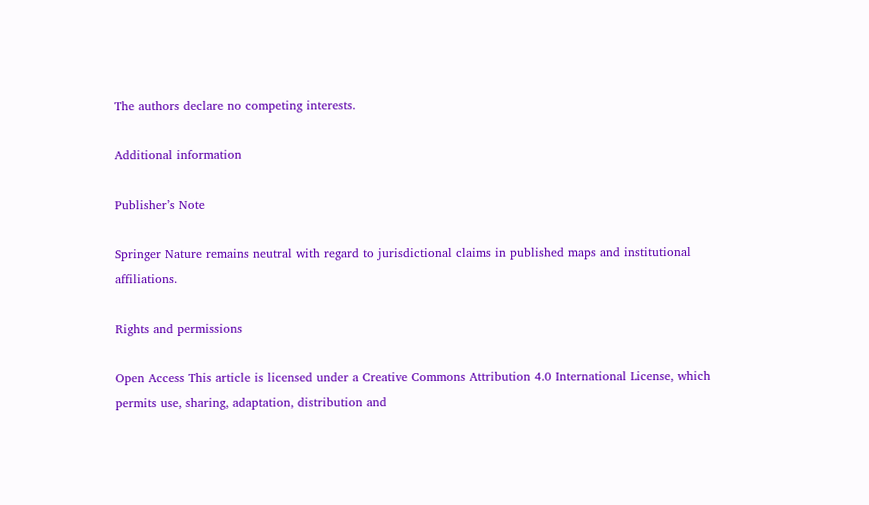The authors declare no competing interests.

Additional information

Publisher’s Note

Springer Nature remains neutral with regard to jurisdictional claims in published maps and institutional affiliations.

Rights and permissions

Open Access This article is licensed under a Creative Commons Attribution 4.0 International License, which permits use, sharing, adaptation, distribution and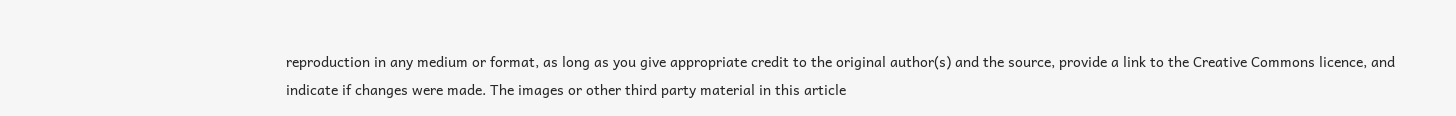reproduction in any medium or format, as long as you give appropriate credit to the original author(s) and the source, provide a link to the Creative Commons licence, and indicate if changes were made. The images or other third party material in this article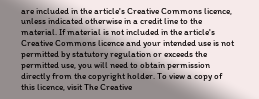are included in the article's Creative Commons licence, unless indicated otherwise in a credit line to the material. If material is not included in the article's Creative Commons licence and your intended use is not permitted by statutory regulation or exceeds the permitted use, you will need to obtain permission directly from the copyright holder. To view a copy of this licence, visit The Creative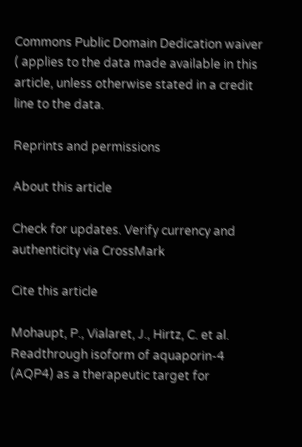Commons Public Domain Dedication waiver ( applies to the data made available in this article, unless otherwise stated in a credit line to the data.

Reprints and permissions

About this article

Check for updates. Verify currency and authenticity via CrossMark

Cite this article

Mohaupt, P., Vialaret, J., Hirtz, C. et al. Readthrough isoform of aquaporin-4 (AQP4) as a therapeutic target for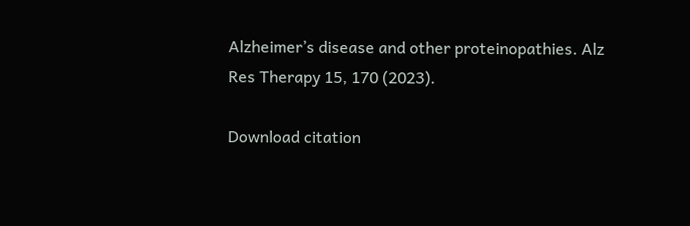Alzheimer’s disease and other proteinopathies. Alz Res Therapy 15, 170 (2023).

Download citation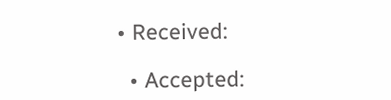• Received:

  • Accepted: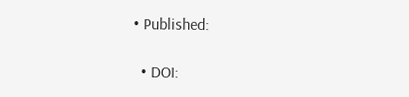• Published:

  • DOI: